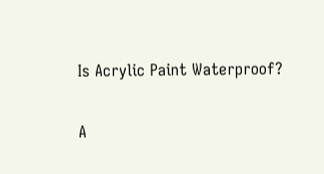Is Acrylic Paint Waterproof?

A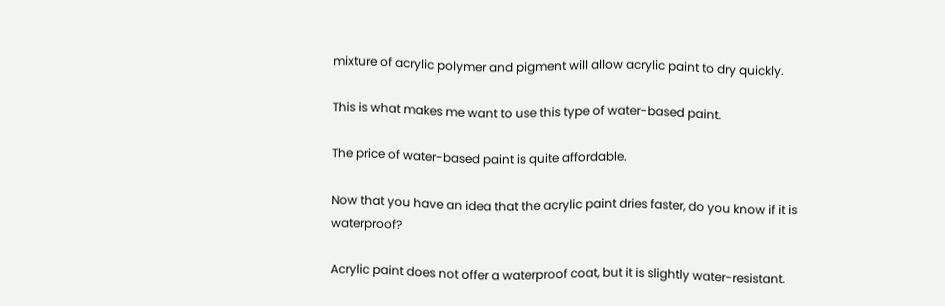mixture of acrylic polymer and pigment will allow acrylic paint to dry quickly.

This is what makes me want to use this type of water-based paint.

The price of water-based paint is quite affordable.

Now that you have an idea that the acrylic paint dries faster, do you know if it is waterproof?

Acrylic paint does not offer a waterproof coat, but it is slightly water-resistant.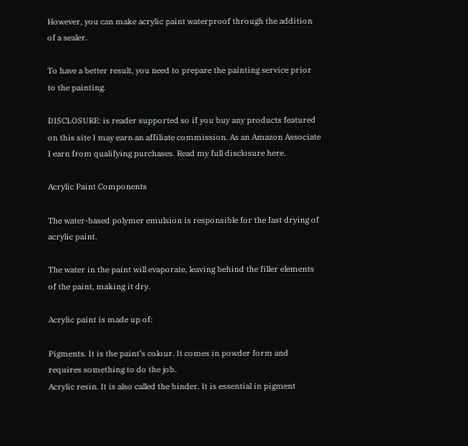However, you can make acrylic paint waterproof through the addition of a sealer.

To have a better result, you need to prepare the painting service prior to the painting.

DISCLOSURE: is reader supported so if you buy any products featured on this site I may earn an affiliate commission. As an Amazon Associate I earn from qualifying purchases. Read my full disclosure here.

Acrylic Paint Components

The water-based polymer emulsion is responsible for the fast drying of acrylic paint.

The water in the paint will evaporate, leaving behind the filler elements of the paint, making it dry.

Acrylic paint is made up of:

Pigments. It is the paint‘s colour. It comes in powder form and requires something to do the job.
Acrylic resin. It is also called the binder. It is essential in pigment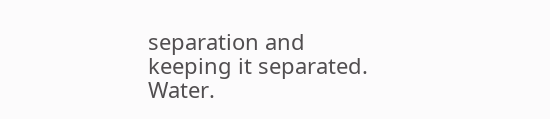separation and keeping it separated.
Water.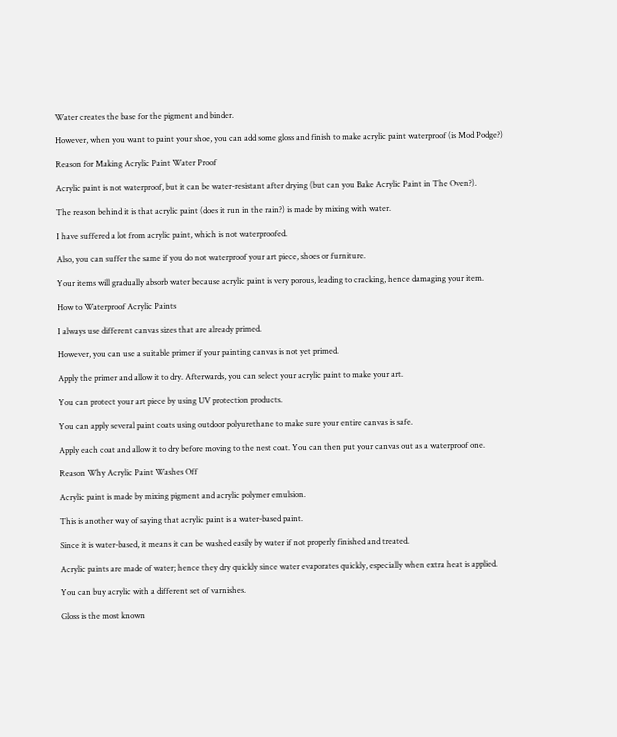Water creates the base for the pigment and binder.

However, when you want to paint your shoe, you can add some gloss and finish to make acrylic paint waterproof (is Mod Podge?)

Reason for Making Acrylic Paint Water Proof

Acrylic paint is not waterproof, but it can be water-resistant after drying (but can you Bake Acrylic Paint in The Oven?).

The reason behind it is that acrylic paint (does it run in the rain?) is made by mixing with water.

I have suffered a lot from acrylic paint, which is not waterproofed.

Also, you can suffer the same if you do not waterproof your art piece, shoes or furniture.

Your items will gradually absorb water because acrylic paint is very porous, leading to cracking, hence damaging your item.

How to Waterproof Acrylic Paints

I always use different canvas sizes that are already primed.

However, you can use a suitable primer if your painting canvas is not yet primed.

Apply the primer and allow it to dry. Afterwards, you can select your acrylic paint to make your art.

You can protect your art piece by using UV protection products.

You can apply several paint coats using outdoor polyurethane to make sure your entire canvas is safe.

Apply each coat and allow it to dry before moving to the nest coat. You can then put your canvas out as a waterproof one.

Reason Why Acrylic Paint Washes Off

Acrylic paint is made by mixing pigment and acrylic polymer emulsion.

This is another way of saying that acrylic paint is a water-based paint.

Since it is water-based, it means it can be washed easily by water if not properly finished and treated.

Acrylic paints are made of water; hence they dry quickly since water evaporates quickly, especially when extra heat is applied.

You can buy acrylic with a different set of varnishes.

Gloss is the most known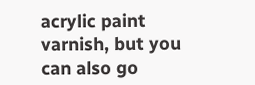acrylic paint varnish, but you can also go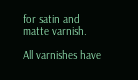for satin and matte varnish.

All varnishes have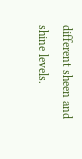different sheen and shine levels.